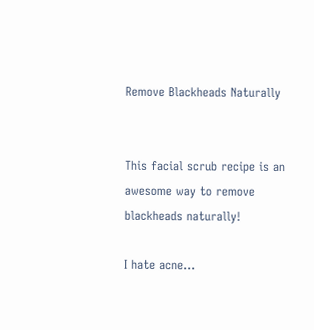Remove Blackheads Naturally


This facial scrub recipe is an awesome way to remove blackheads naturally!

I hate acne…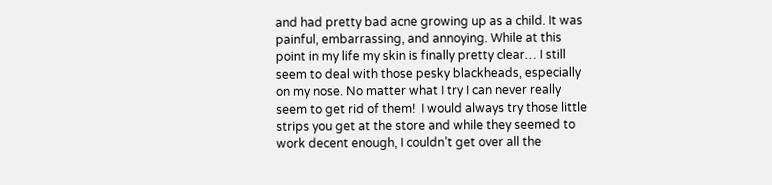and had pretty bad acne growing up as a child. It was painful, embarrassing, and annoying. While at this point in my life my skin is finally pretty clear… I still seem to deal with those pesky blackheads, especially on my nose. No matter what I try I can never really seem to get rid of them!  I would always try those little strips you get at the store and while they seemed to work decent enough, I couldn’t get over all the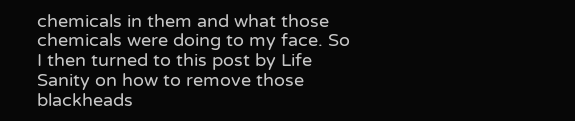chemicals in them and what those chemicals were doing to my face. So I then turned to this post by Life Sanity on how to remove those blackheads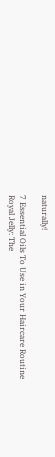naturally!

7 Essential Oils To Use in Your Haircare Routine
Royal Jelly: The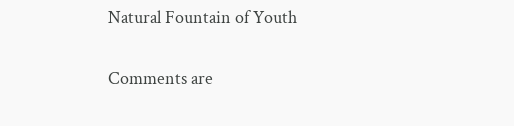Natural Fountain of Youth

Comments are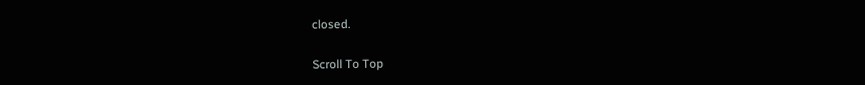closed.

Scroll To Top